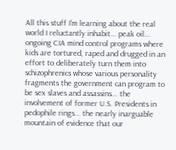All this stuff I'm learning about the real world I reluctantly inhabit... peak oil... ongoing CIA mind control programs where kids are tortured, raped and drugged in an effort to deliberately turn them into schizophrenics whose various personality fragments the government can program to be sex slaves and assassins... the involvement of former U.S. Presidents in pedophile rings... the nearly inarguable mountain of evidence that our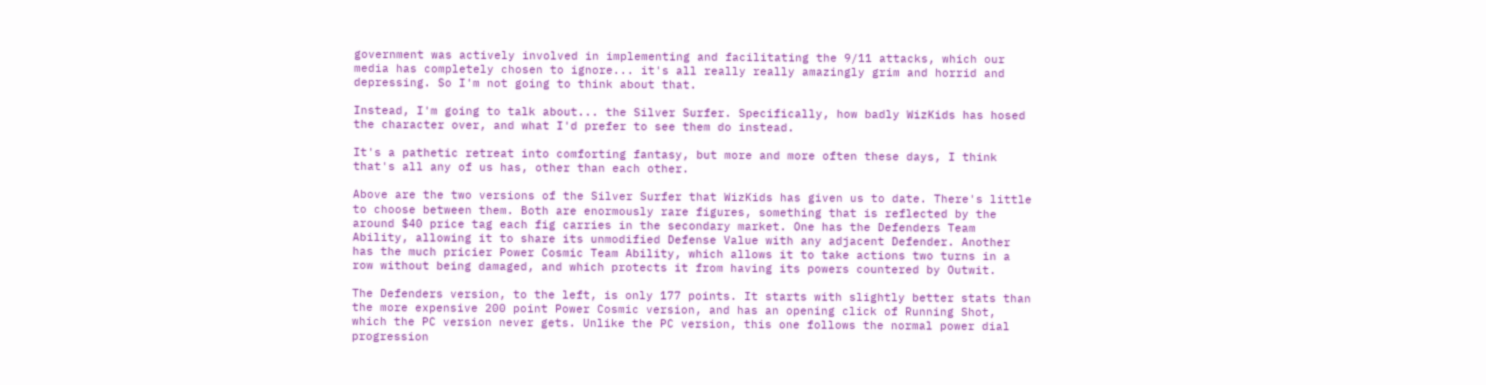government was actively involved in implementing and facilitating the 9/11 attacks, which our media has completely chosen to ignore... it's all really really amazingly grim and horrid and depressing. So I'm not going to think about that.

Instead, I'm going to talk about... the Silver Surfer. Specifically, how badly WizKids has hosed the character over, and what I'd prefer to see them do instead.

It's a pathetic retreat into comforting fantasy, but more and more often these days, I think that's all any of us has, other than each other.

Above are the two versions of the Silver Surfer that WizKids has given us to date. There's little to choose between them. Both are enormously rare figures, something that is reflected by the around $40 price tag each fig carries in the secondary market. One has the Defenders Team Ability, allowing it to share its unmodified Defense Value with any adjacent Defender. Another has the much pricier Power Cosmic Team Ability, which allows it to take actions two turns in a row without being damaged, and which protects it from having its powers countered by Outwit.

The Defenders version, to the left, is only 177 points. It starts with slightly better stats than the more expensive 200 point Power Cosmic version, and has an opening click of Running Shot, which the PC version never gets. Unlike the PC version, this one follows the normal power dial progression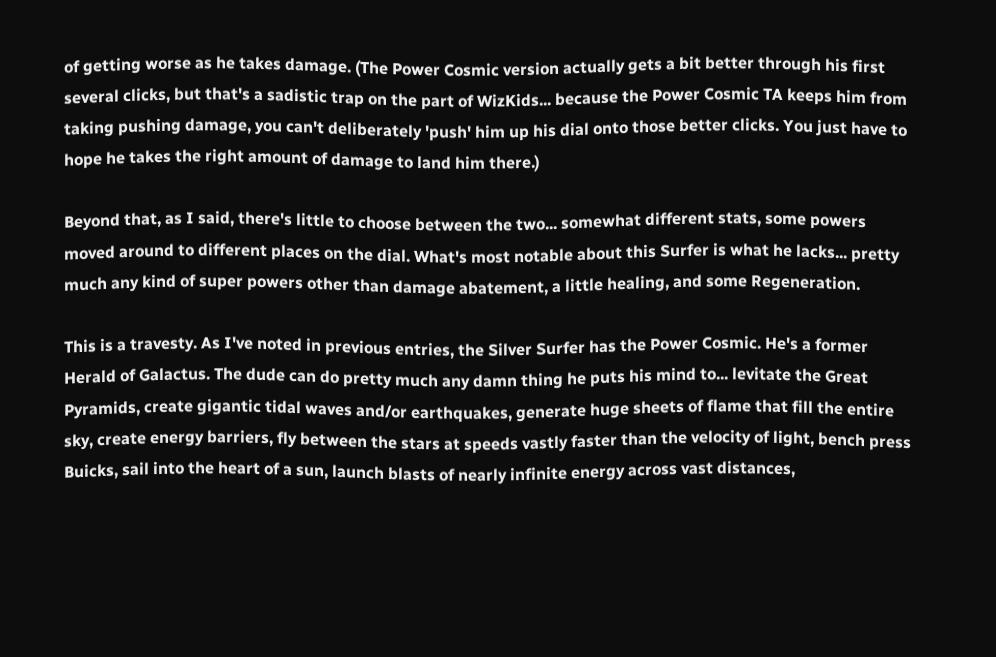of getting worse as he takes damage. (The Power Cosmic version actually gets a bit better through his first several clicks, but that's a sadistic trap on the part of WizKids... because the Power Cosmic TA keeps him from taking pushing damage, you can't deliberately 'push' him up his dial onto those better clicks. You just have to hope he takes the right amount of damage to land him there.)

Beyond that, as I said, there's little to choose between the two... somewhat different stats, some powers moved around to different places on the dial. What's most notable about this Surfer is what he lacks... pretty much any kind of super powers other than damage abatement, a little healing, and some Regeneration.

This is a travesty. As I've noted in previous entries, the Silver Surfer has the Power Cosmic. He's a former Herald of Galactus. The dude can do pretty much any damn thing he puts his mind to... levitate the Great Pyramids, create gigantic tidal waves and/or earthquakes, generate huge sheets of flame that fill the entire sky, create energy barriers, fly between the stars at speeds vastly faster than the velocity of light, bench press Buicks, sail into the heart of a sun, launch blasts of nearly infinite energy across vast distances,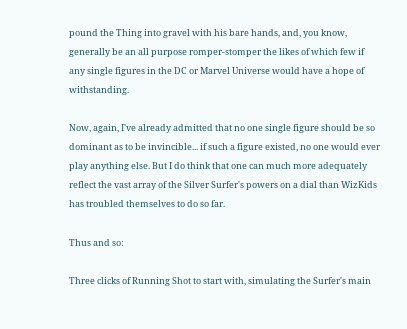pound the Thing into gravel with his bare hands, and, you know, generally be an all purpose romper-stomper the likes of which few if any single figures in the DC or Marvel Universe would have a hope of withstanding.

Now, again, I've already admitted that no one single figure should be so dominant as to be invincible... if such a figure existed, no one would ever play anything else. But I do think that one can much more adequately reflect the vast array of the Silver Surfer's powers on a dial than WizKids has troubled themselves to do so far.

Thus and so:

Three clicks of Running Shot to start with, simulating the Surfer's main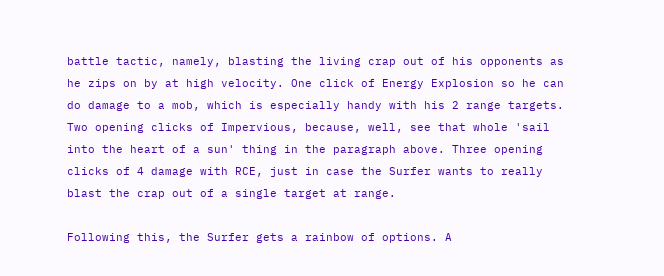battle tactic, namely, blasting the living crap out of his opponents as he zips on by at high velocity. One click of Energy Explosion so he can do damage to a mob, which is especially handy with his 2 range targets. Two opening clicks of Impervious, because, well, see that whole 'sail into the heart of a sun' thing in the paragraph above. Three opening clicks of 4 damage with RCE, just in case the Surfer wants to really blast the crap out of a single target at range.

Following this, the Surfer gets a rainbow of options. A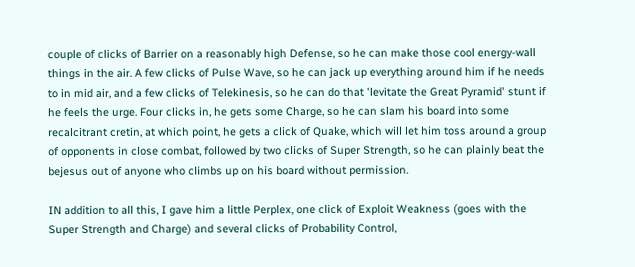couple of clicks of Barrier on a reasonably high Defense, so he can make those cool energy-wall things in the air. A few clicks of Pulse Wave, so he can jack up everything around him if he needs to in mid air, and a few clicks of Telekinesis, so he can do that 'levitate the Great Pyramid' stunt if he feels the urge. Four clicks in, he gets some Charge, so he can slam his board into some recalcitrant cretin, at which point, he gets a click of Quake, which will let him toss around a group of opponents in close combat, followed by two clicks of Super Strength, so he can plainly beat the bejesus out of anyone who climbs up on his board without permission.

IN addition to all this, I gave him a little Perplex, one click of Exploit Weakness (goes with the Super Strength and Charge) and several clicks of Probability Control,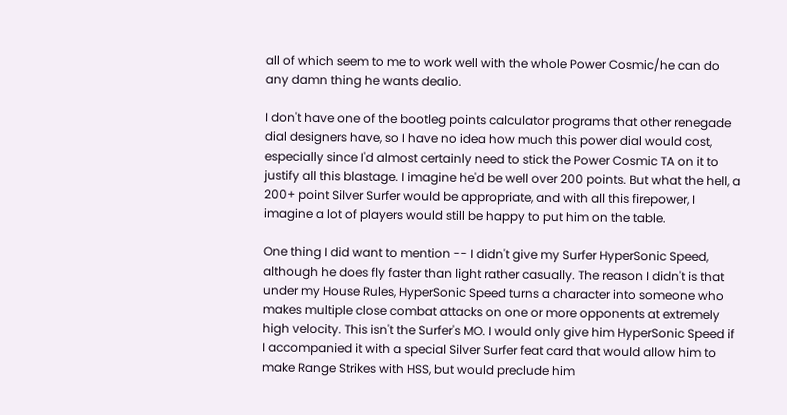all of which seem to me to work well with the whole Power Cosmic/he can do any damn thing he wants dealio.

I don't have one of the bootleg points calculator programs that other renegade dial designers have, so I have no idea how much this power dial would cost, especially since I'd almost certainly need to stick the Power Cosmic TA on it to justify all this blastage. I imagine he'd be well over 200 points. But what the hell, a 200+ point Silver Surfer would be appropriate, and with all this firepower, I imagine a lot of players would still be happy to put him on the table.

One thing I did want to mention -- I didn't give my Surfer HyperSonic Speed, although he does fly faster than light rather casually. The reason I didn't is that under my House Rules, HyperSonic Speed turns a character into someone who makes multiple close combat attacks on one or more opponents at extremely high velocity. This isn't the Surfer's MO. I would only give him HyperSonic Speed if I accompanied it with a special Silver Surfer feat card that would allow him to make Range Strikes with HSS, but would preclude him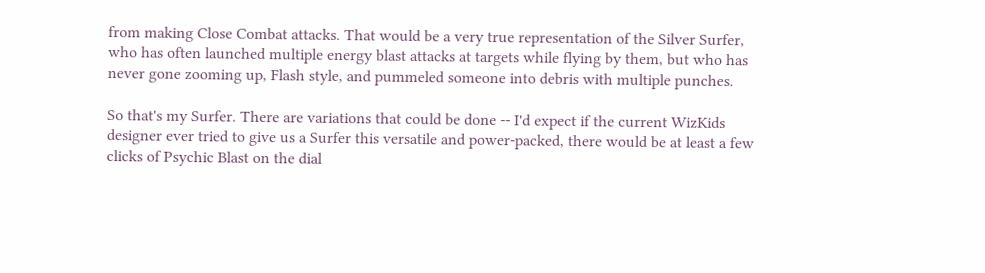from making Close Combat attacks. That would be a very true representation of the Silver Surfer, who has often launched multiple energy blast attacks at targets while flying by them, but who has never gone zooming up, Flash style, and pummeled someone into debris with multiple punches.

So that's my Surfer. There are variations that could be done -- I'd expect if the current WizKids designer ever tried to give us a Surfer this versatile and power-packed, there would be at least a few clicks of Psychic Blast on the dial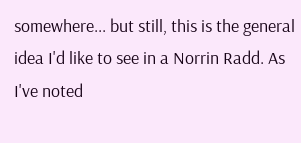somewhere... but still, this is the general idea I'd like to see in a Norrin Radd. As I've noted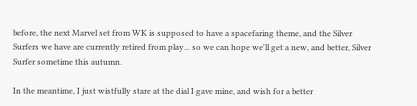before, the next Marvel set from WK is supposed to have a spacefaring theme, and the Silver Surfers we have are currently retired from play... so we can hope we'll get a new, and better, Silver Surfer sometime this autumn.

In the meantime, I just wistfully stare at the dial I gave mine, and wish for a better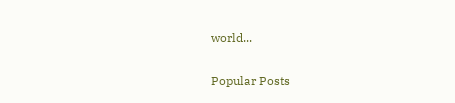world...

Popular Posts